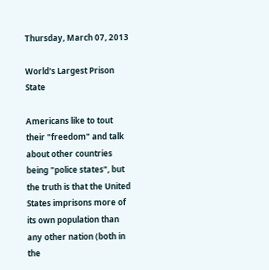Thursday, March 07, 2013

World's Largest Prison State

Americans like to tout their "freedom" and talk  about other countries being "police states", but the truth is that the United States imprisons more of its own population than any other nation (both in the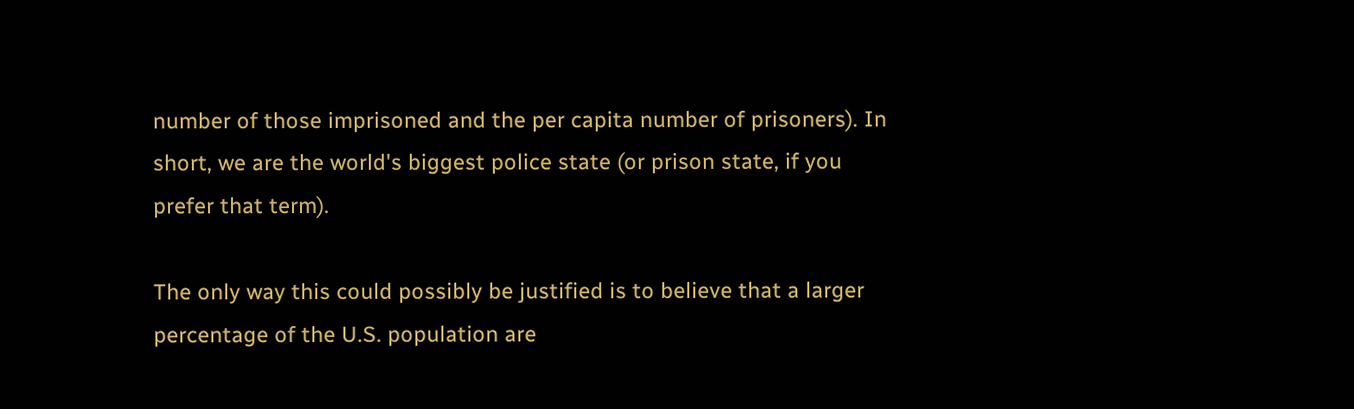number of those imprisoned and the per capita number of prisoners). In short, we are the world's biggest police state (or prison state, if you prefer that term).

The only way this could possibly be justified is to believe that a larger percentage of the U.S. population are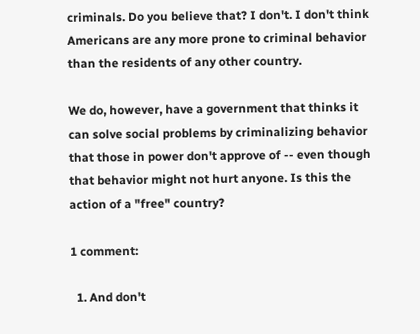criminals. Do you believe that? I don't. I don't think Americans are any more prone to criminal behavior than the residents of any other country.

We do, however, have a government that thinks it can solve social problems by criminalizing behavior that those in power don't approve of -- even though that behavior might not hurt anyone. Is this the action of a "free" country?

1 comment:

  1. And don't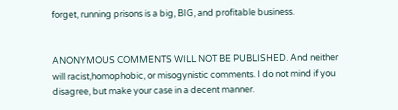forget, running prisons is a big, BIG, and profitable business.


ANONYMOUS COMMENTS WILL NOT BE PUBLISHED. And neither will racist,homophobic, or misogynistic comments. I do not mind if you disagree, but make your case in a decent manner.